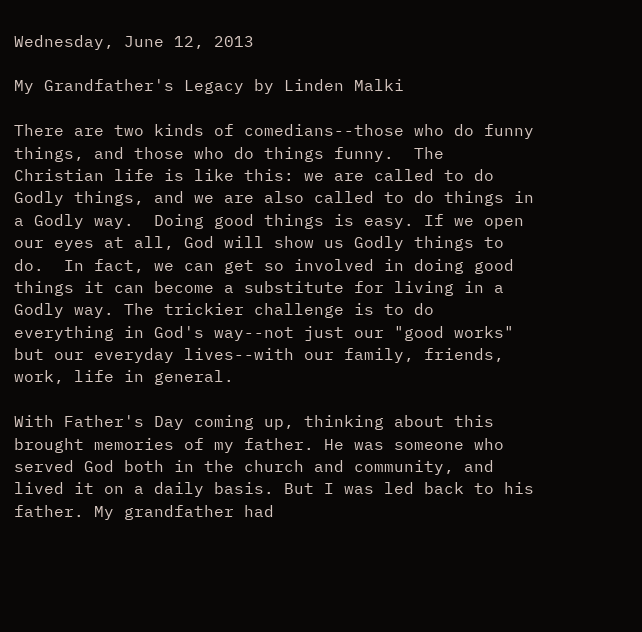Wednesday, June 12, 2013

My Grandfather's Legacy by Linden Malki

There are two kinds of comedians--those who do funny things, and those who do things funny.  The Christian life is like this: we are called to do Godly things, and we are also called to do things in a Godly way.  Doing good things is easy. If we open our eyes at all, God will show us Godly things to do.  In fact, we can get so involved in doing good things it can become a substitute for living in a Godly way. The trickier challenge is to do everything in God's way--not just our "good works" but our everyday lives--with our family, friends, work, life in general.

With Father's Day coming up, thinking about this brought memories of my father. He was someone who served God both in the church and community, and lived it on a daily basis. But I was led back to his father. My grandfather had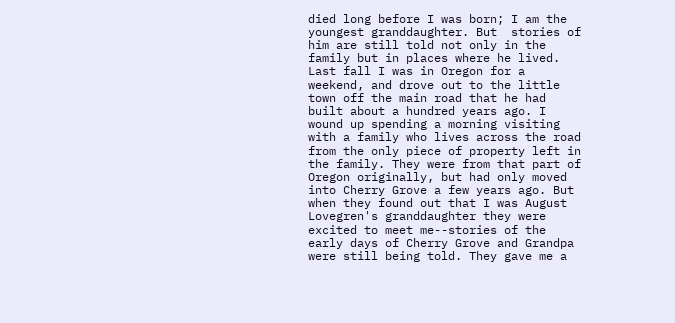died long before I was born; I am the youngest granddaughter. But  stories of him are still told not only in the family but in places where he lived. Last fall I was in Oregon for a weekend, and drove out to the little town off the main road that he had built about a hundred years ago. I wound up spending a morning visiting with a family who lives across the road from the only piece of property left in the family. They were from that part of Oregon originally, but had only moved into Cherry Grove a few years ago. But when they found out that I was August Lovegren's granddaughter they were excited to meet me--stories of the early days of Cherry Grove and Grandpa were still being told. They gave me a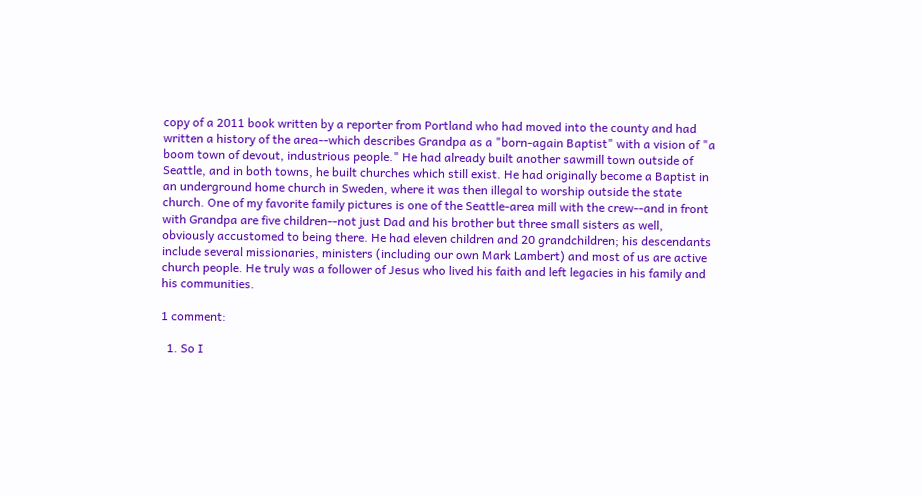copy of a 2011 book written by a reporter from Portland who had moved into the county and had written a history of the area--which describes Grandpa as a "born-again Baptist" with a vision of "a boom town of devout, industrious people." He had already built another sawmill town outside of Seattle, and in both towns, he built churches which still exist. He had originally become a Baptist in an underground home church in Sweden, where it was then illegal to worship outside the state church. One of my favorite family pictures is one of the Seattle-area mill with the crew--and in front with Grandpa are five children--not just Dad and his brother but three small sisters as well, obviously accustomed to being there. He had eleven children and 20 grandchildren; his descendants  include several missionaries, ministers (including our own Mark Lambert) and most of us are active church people. He truly was a follower of Jesus who lived his faith and left legacies in his family and his communities.

1 comment:

  1. So I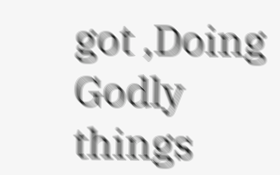got ,Doing Godly things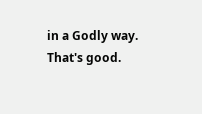in a Godly way. That's good.